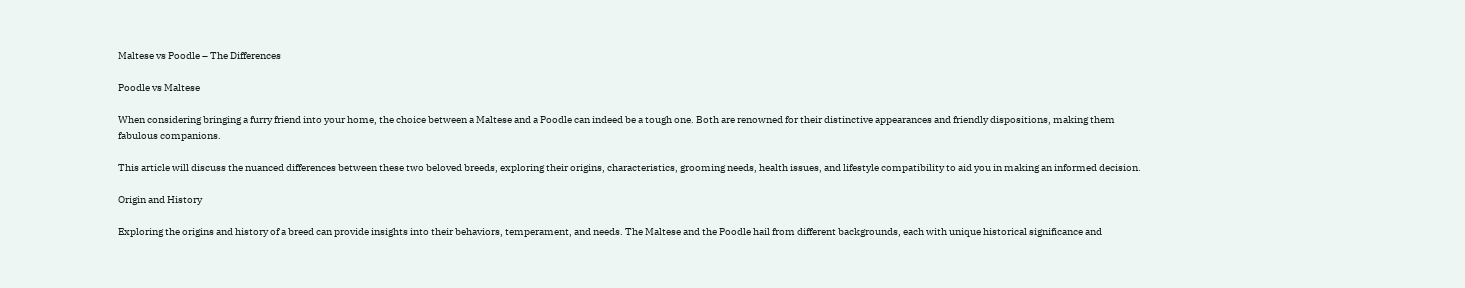Maltese vs Poodle – The Differences

Poodle vs Maltese

When considering bringing a furry friend into your home, the choice between a Maltese and a Poodle can indeed be a tough one. Both are renowned for their distinctive appearances and friendly dispositions, making them fabulous companions.

This article will discuss the nuanced differences between these two beloved breeds, exploring their origins, characteristics, grooming needs, health issues, and lifestyle compatibility to aid you in making an informed decision.

Origin and History

Exploring the origins and history of a breed can provide insights into their behaviors, temperament, and needs. The Maltese and the Poodle hail from different backgrounds, each with unique historical significance and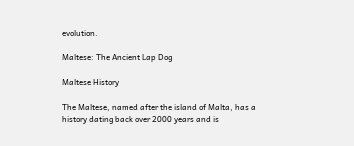evolution.

Maltese: The Ancient Lap Dog

Maltese History

The Maltese, named after the island of Malta, has a history dating back over 2000 years and is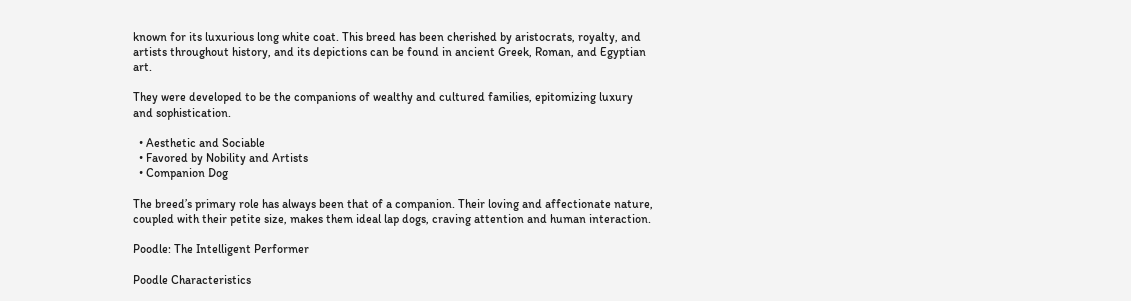known for its luxurious long white coat. This breed has been cherished by aristocrats, royalty, and artists throughout history, and its depictions can be found in ancient Greek, Roman, and Egyptian art.

They were developed to be the companions of wealthy and cultured families, epitomizing luxury and sophistication.

  • Aesthetic and Sociable
  • Favored by Nobility and Artists
  • Companion Dog

The breed’s primary role has always been that of a companion. Their loving and affectionate nature, coupled with their petite size, makes them ideal lap dogs, craving attention and human interaction.

Poodle: The Intelligent Performer

Poodle Characteristics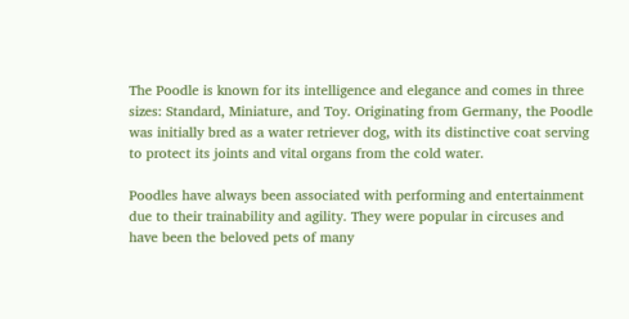The Poodle is known for its intelligence and elegance and comes in three sizes: Standard, Miniature, and Toy. Originating from Germany, the Poodle was initially bred as a water retriever dog, with its distinctive coat serving to protect its joints and vital organs from the cold water.

Poodles have always been associated with performing and entertainment due to their trainability and agility. They were popular in circuses and have been the beloved pets of many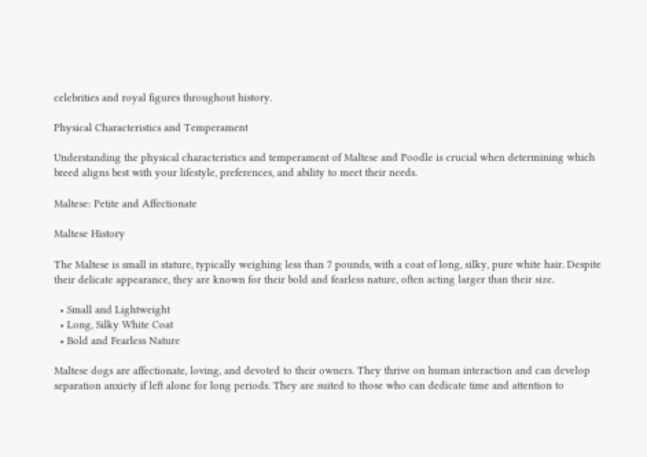celebrities and royal figures throughout history.

Physical Characteristics and Temperament

Understanding the physical characteristics and temperament of Maltese and Poodle is crucial when determining which breed aligns best with your lifestyle, preferences, and ability to meet their needs.

Maltese: Petite and Affectionate

Maltese History

The Maltese is small in stature, typically weighing less than 7 pounds, with a coat of long, silky, pure white hair. Despite their delicate appearance, they are known for their bold and fearless nature, often acting larger than their size.

  • Small and Lightweight
  • Long, Silky White Coat
  • Bold and Fearless Nature

Maltese dogs are affectionate, loving, and devoted to their owners. They thrive on human interaction and can develop separation anxiety if left alone for long periods. They are suited to those who can dedicate time and attention to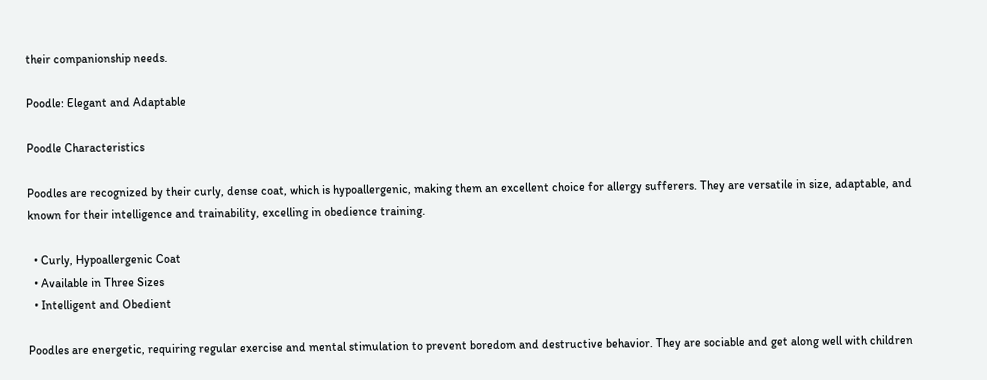their companionship needs.

Poodle: Elegant and Adaptable

Poodle Characteristics

Poodles are recognized by their curly, dense coat, which is hypoallergenic, making them an excellent choice for allergy sufferers. They are versatile in size, adaptable, and known for their intelligence and trainability, excelling in obedience training.

  • Curly, Hypoallergenic Coat
  • Available in Three Sizes
  • Intelligent and Obedient

Poodles are energetic, requiring regular exercise and mental stimulation to prevent boredom and destructive behavior. They are sociable and get along well with children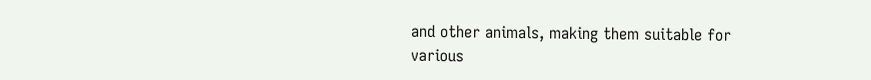and other animals, making them suitable for various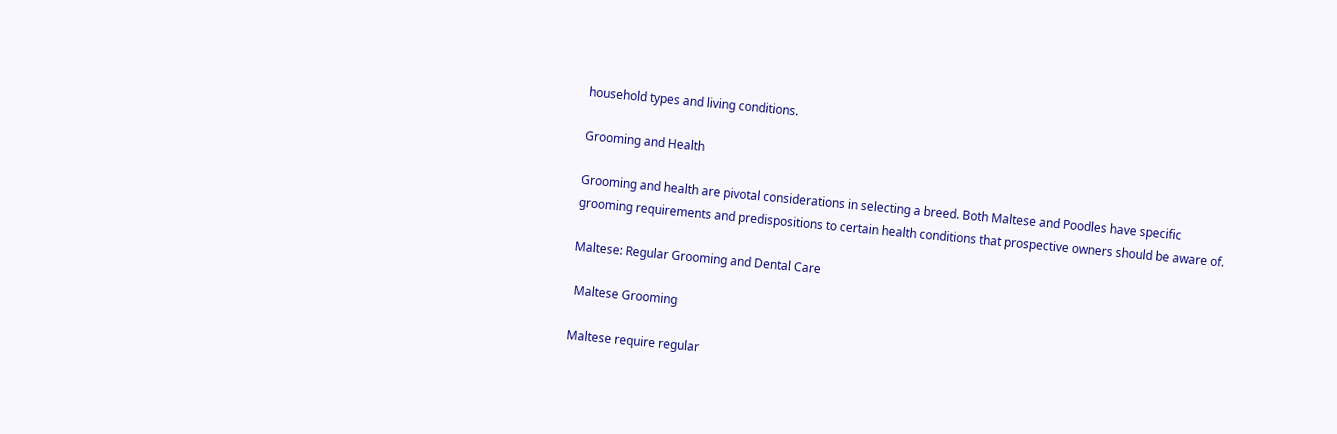household types and living conditions.

Grooming and Health

Grooming and health are pivotal considerations in selecting a breed. Both Maltese and Poodles have specific grooming requirements and predispositions to certain health conditions that prospective owners should be aware of.

Maltese: Regular Grooming and Dental Care

 Maltese Grooming

Maltese require regular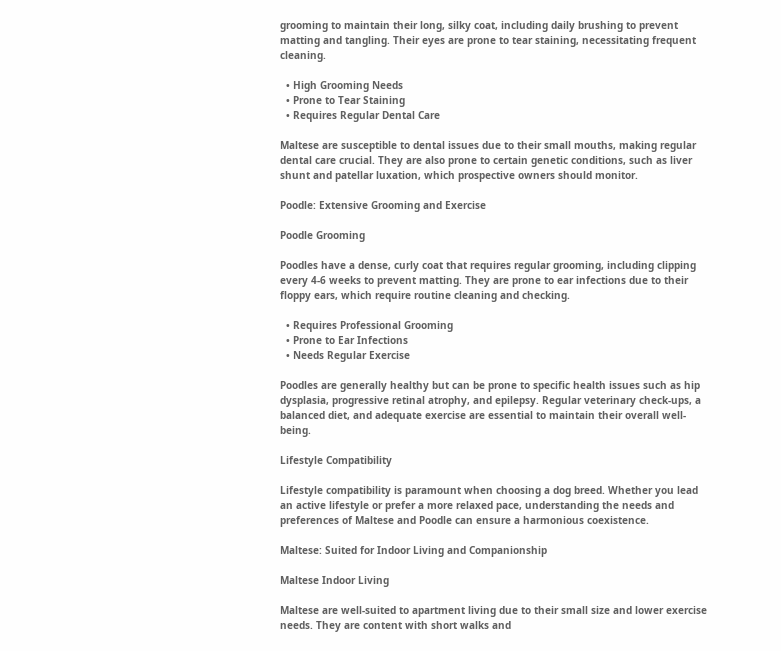grooming to maintain their long, silky coat, including daily brushing to prevent matting and tangling. Their eyes are prone to tear staining, necessitating frequent cleaning.

  • High Grooming Needs
  • Prone to Tear Staining
  • Requires Regular Dental Care

Maltese are susceptible to dental issues due to their small mouths, making regular dental care crucial. They are also prone to certain genetic conditions, such as liver shunt and patellar luxation, which prospective owners should monitor.

Poodle: Extensive Grooming and Exercise

Poodle Grooming

Poodles have a dense, curly coat that requires regular grooming, including clipping every 4-6 weeks to prevent matting. They are prone to ear infections due to their floppy ears, which require routine cleaning and checking.

  • Requires Professional Grooming
  • Prone to Ear Infections
  • Needs Regular Exercise

Poodles are generally healthy but can be prone to specific health issues such as hip dysplasia, progressive retinal atrophy, and epilepsy. Regular veterinary check-ups, a balanced diet, and adequate exercise are essential to maintain their overall well-being.

Lifestyle Compatibility

Lifestyle compatibility is paramount when choosing a dog breed. Whether you lead an active lifestyle or prefer a more relaxed pace, understanding the needs and preferences of Maltese and Poodle can ensure a harmonious coexistence.

Maltese: Suited for Indoor Living and Companionship

Maltese Indoor Living

Maltese are well-suited to apartment living due to their small size and lower exercise needs. They are content with short walks and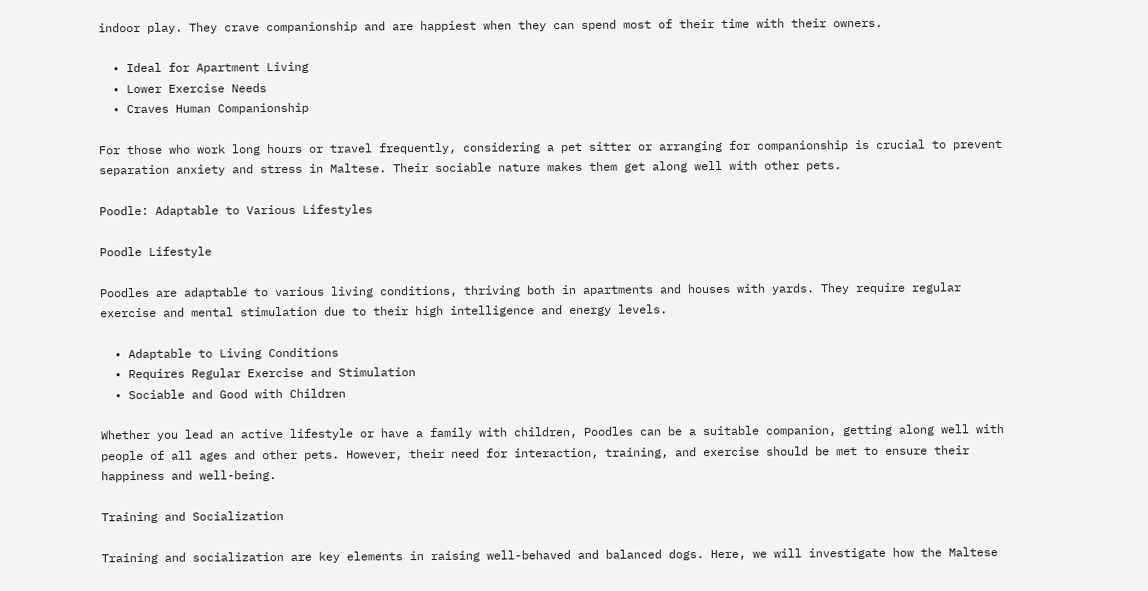indoor play. They crave companionship and are happiest when they can spend most of their time with their owners.

  • Ideal for Apartment Living
  • Lower Exercise Needs
  • Craves Human Companionship

For those who work long hours or travel frequently, considering a pet sitter or arranging for companionship is crucial to prevent separation anxiety and stress in Maltese. Their sociable nature makes them get along well with other pets.

Poodle: Adaptable to Various Lifestyles

Poodle Lifestyle

Poodles are adaptable to various living conditions, thriving both in apartments and houses with yards. They require regular exercise and mental stimulation due to their high intelligence and energy levels.

  • Adaptable to Living Conditions
  • Requires Regular Exercise and Stimulation
  • Sociable and Good with Children

Whether you lead an active lifestyle or have a family with children, Poodles can be a suitable companion, getting along well with people of all ages and other pets. However, their need for interaction, training, and exercise should be met to ensure their happiness and well-being.

Training and Socialization

Training and socialization are key elements in raising well-behaved and balanced dogs. Here, we will investigate how the Maltese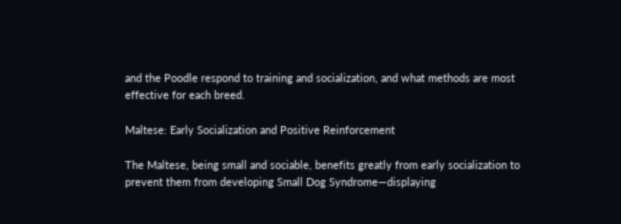and the Poodle respond to training and socialization, and what methods are most effective for each breed.

Maltese: Early Socialization and Positive Reinforcement

The Maltese, being small and sociable, benefits greatly from early socialization to prevent them from developing Small Dog Syndrome—displaying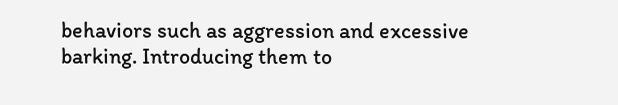behaviors such as aggression and excessive barking. Introducing them to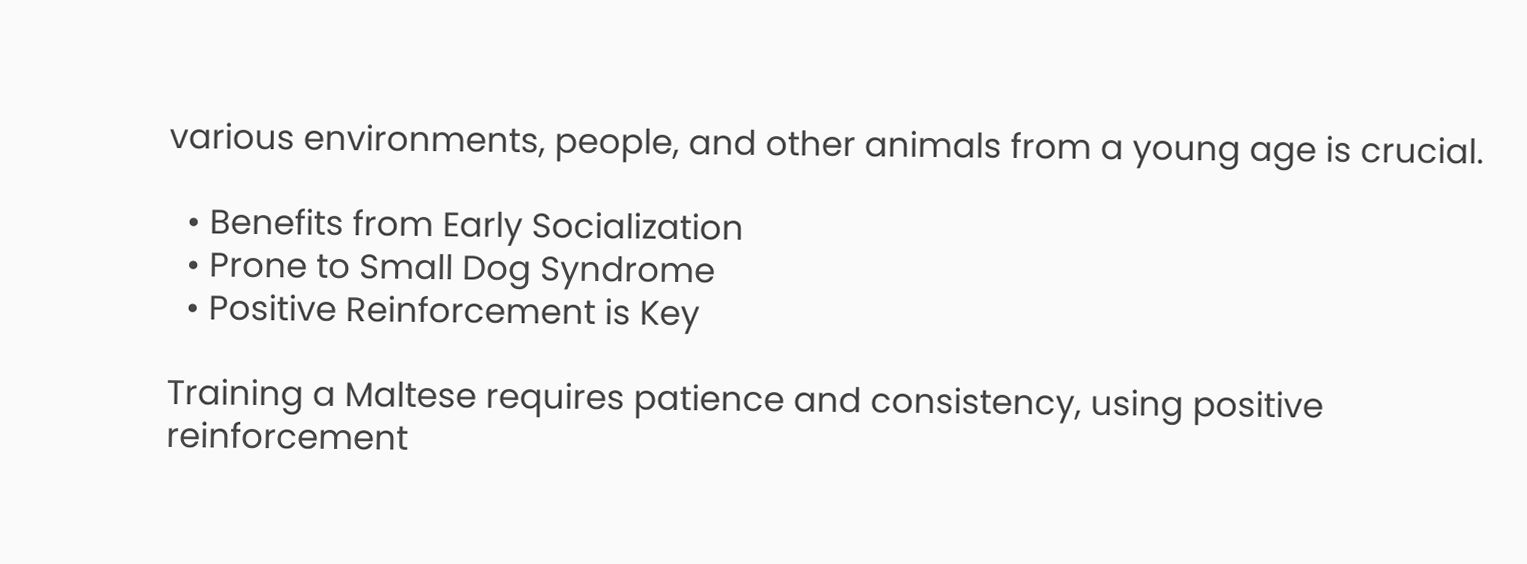various environments, people, and other animals from a young age is crucial.

  • Benefits from Early Socialization
  • Prone to Small Dog Syndrome
  • Positive Reinforcement is Key

Training a Maltese requires patience and consistency, using positive reinforcement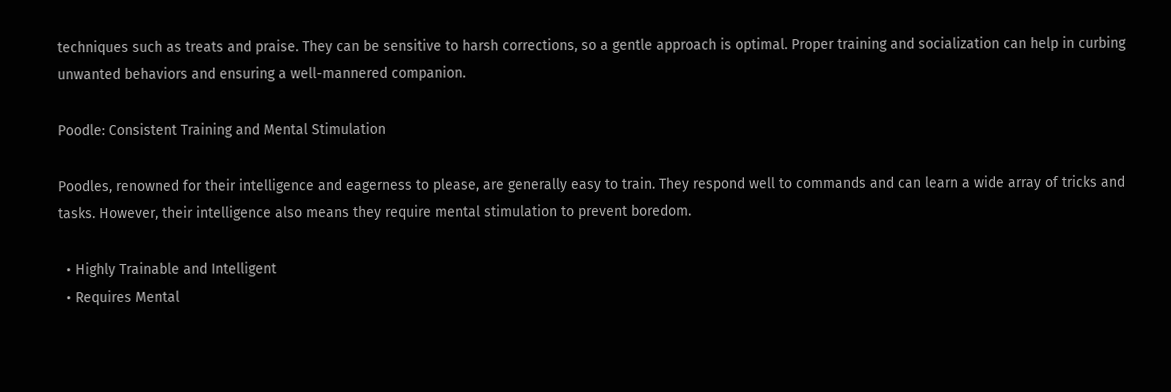techniques such as treats and praise. They can be sensitive to harsh corrections, so a gentle approach is optimal. Proper training and socialization can help in curbing unwanted behaviors and ensuring a well-mannered companion.

Poodle: Consistent Training and Mental Stimulation

Poodles, renowned for their intelligence and eagerness to please, are generally easy to train. They respond well to commands and can learn a wide array of tricks and tasks. However, their intelligence also means they require mental stimulation to prevent boredom.

  • Highly Trainable and Intelligent
  • Requires Mental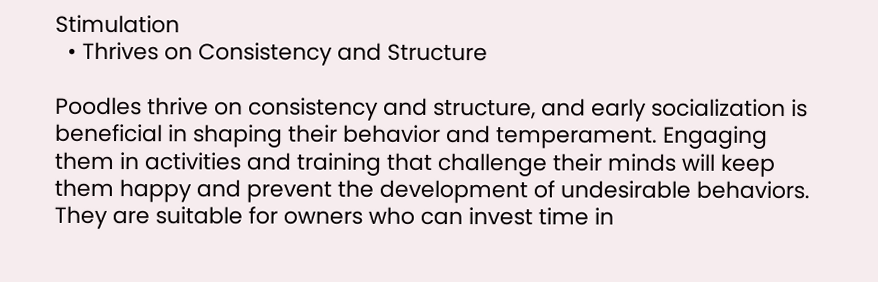Stimulation
  • Thrives on Consistency and Structure

Poodles thrive on consistency and structure, and early socialization is beneficial in shaping their behavior and temperament. Engaging them in activities and training that challenge their minds will keep them happy and prevent the development of undesirable behaviors. They are suitable for owners who can invest time in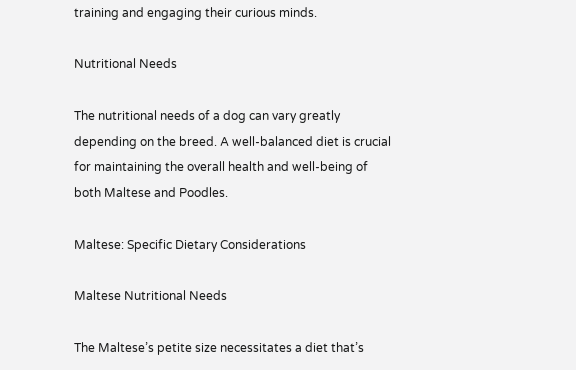training and engaging their curious minds.

Nutritional Needs

The nutritional needs of a dog can vary greatly depending on the breed. A well-balanced diet is crucial for maintaining the overall health and well-being of both Maltese and Poodles.

Maltese: Specific Dietary Considerations

Maltese Nutritional Needs

The Maltese’s petite size necessitates a diet that’s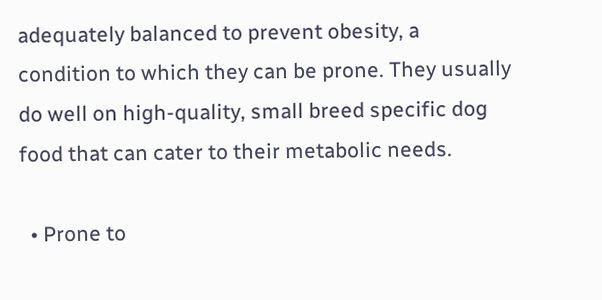adequately balanced to prevent obesity, a condition to which they can be prone. They usually do well on high-quality, small breed specific dog food that can cater to their metabolic needs.

  • Prone to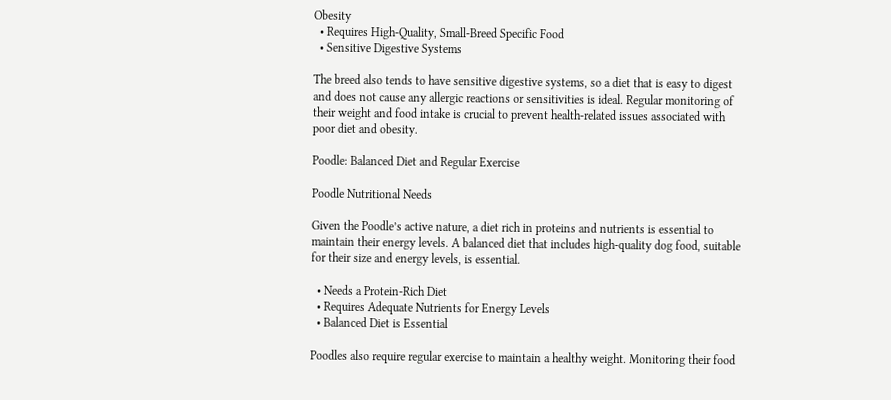Obesity
  • Requires High-Quality, Small-Breed Specific Food
  • Sensitive Digestive Systems

The breed also tends to have sensitive digestive systems, so a diet that is easy to digest and does not cause any allergic reactions or sensitivities is ideal. Regular monitoring of their weight and food intake is crucial to prevent health-related issues associated with poor diet and obesity.

Poodle: Balanced Diet and Regular Exercise

Poodle Nutritional Needs

Given the Poodle’s active nature, a diet rich in proteins and nutrients is essential to maintain their energy levels. A balanced diet that includes high-quality dog food, suitable for their size and energy levels, is essential.

  • Needs a Protein-Rich Diet
  • Requires Adequate Nutrients for Energy Levels
  • Balanced Diet is Essential

Poodles also require regular exercise to maintain a healthy weight. Monitoring their food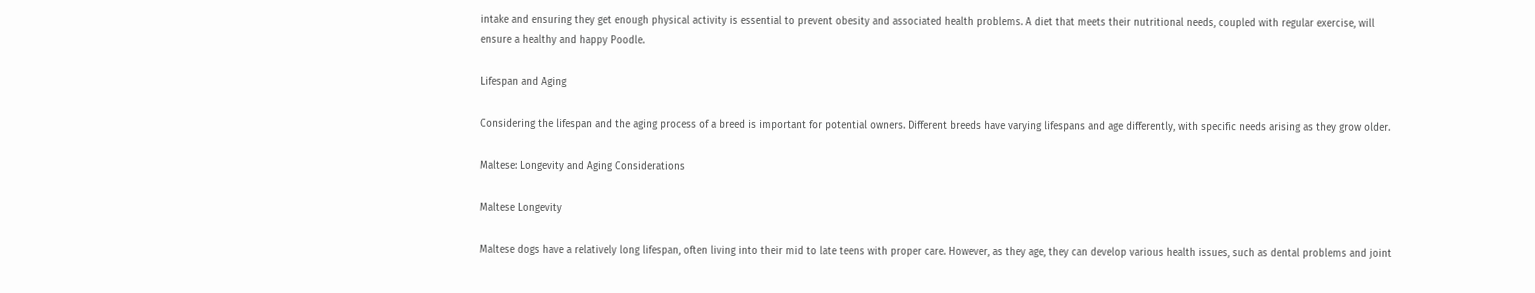intake and ensuring they get enough physical activity is essential to prevent obesity and associated health problems. A diet that meets their nutritional needs, coupled with regular exercise, will ensure a healthy and happy Poodle.

Lifespan and Aging

Considering the lifespan and the aging process of a breed is important for potential owners. Different breeds have varying lifespans and age differently, with specific needs arising as they grow older.

Maltese: Longevity and Aging Considerations

Maltese Longevity

Maltese dogs have a relatively long lifespan, often living into their mid to late teens with proper care. However, as they age, they can develop various health issues, such as dental problems and joint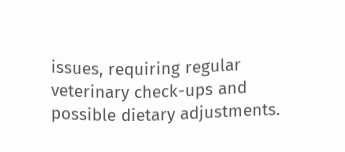issues, requiring regular veterinary check-ups and possible dietary adjustments.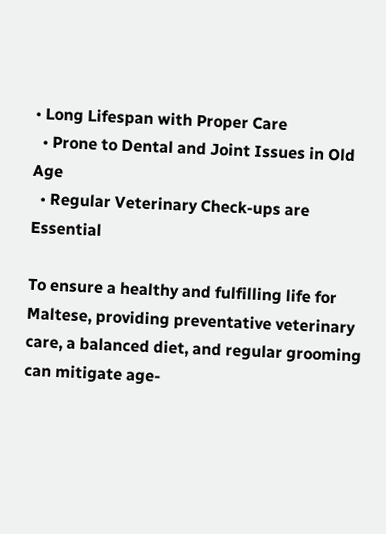• Long Lifespan with Proper Care
  • Prone to Dental and Joint Issues in Old Age
  • Regular Veterinary Check-ups are Essential

To ensure a healthy and fulfilling life for Maltese, providing preventative veterinary care, a balanced diet, and regular grooming can mitigate age-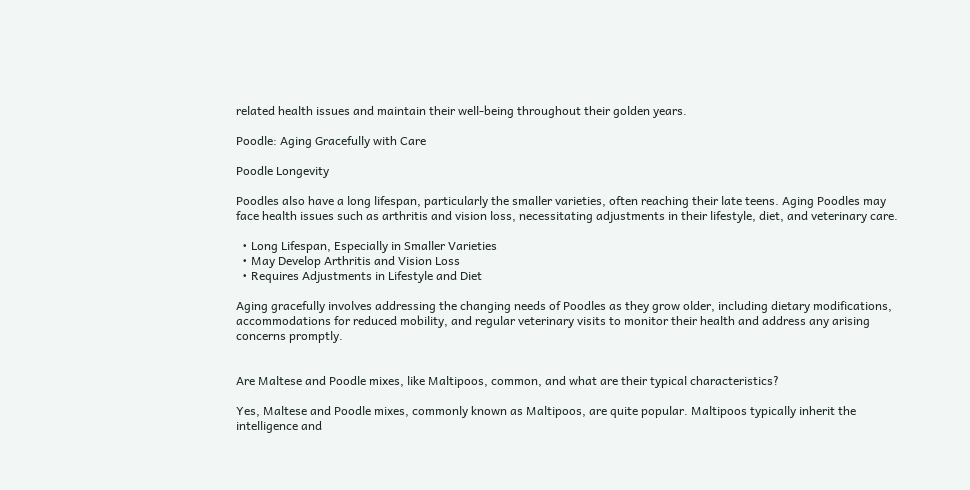related health issues and maintain their well-being throughout their golden years.

Poodle: Aging Gracefully with Care

Poodle Longevity

Poodles also have a long lifespan, particularly the smaller varieties, often reaching their late teens. Aging Poodles may face health issues such as arthritis and vision loss, necessitating adjustments in their lifestyle, diet, and veterinary care.

  • Long Lifespan, Especially in Smaller Varieties
  • May Develop Arthritis and Vision Loss
  • Requires Adjustments in Lifestyle and Diet

Aging gracefully involves addressing the changing needs of Poodles as they grow older, including dietary modifications, accommodations for reduced mobility, and regular veterinary visits to monitor their health and address any arising concerns promptly.


Are Maltese and Poodle mixes, like Maltipoos, common, and what are their typical characteristics?

Yes, Maltese and Poodle mixes, commonly known as Maltipoos, are quite popular. Maltipoos typically inherit the intelligence and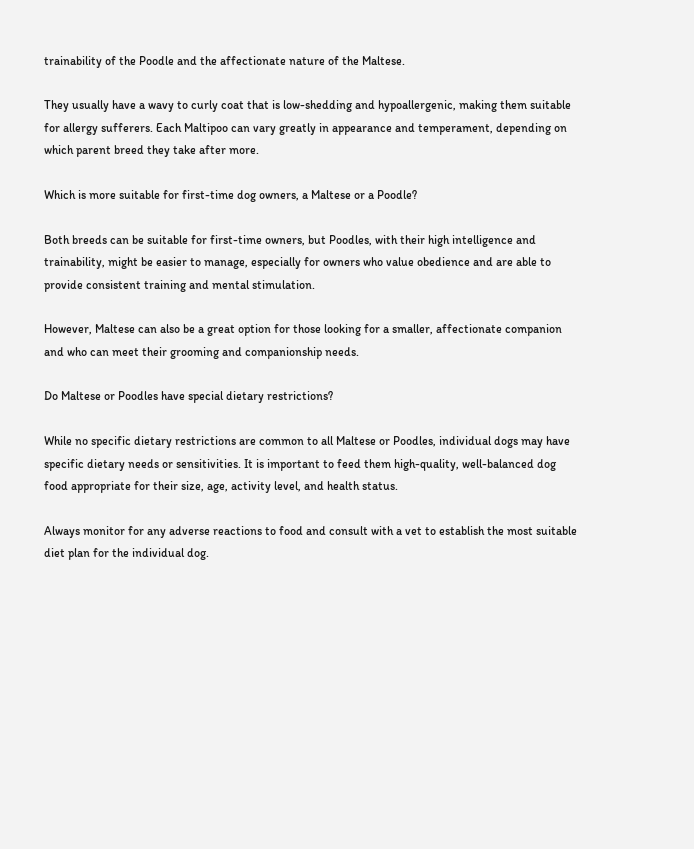trainability of the Poodle and the affectionate nature of the Maltese.

They usually have a wavy to curly coat that is low-shedding and hypoallergenic, making them suitable for allergy sufferers. Each Maltipoo can vary greatly in appearance and temperament, depending on which parent breed they take after more.

Which is more suitable for first-time dog owners, a Maltese or a Poodle?

Both breeds can be suitable for first-time owners, but Poodles, with their high intelligence and trainability, might be easier to manage, especially for owners who value obedience and are able to provide consistent training and mental stimulation.

However, Maltese can also be a great option for those looking for a smaller, affectionate companion and who can meet their grooming and companionship needs.

Do Maltese or Poodles have special dietary restrictions?

While no specific dietary restrictions are common to all Maltese or Poodles, individual dogs may have specific dietary needs or sensitivities. It is important to feed them high-quality, well-balanced dog food appropriate for their size, age, activity level, and health status.

Always monitor for any adverse reactions to food and consult with a vet to establish the most suitable diet plan for the individual dog.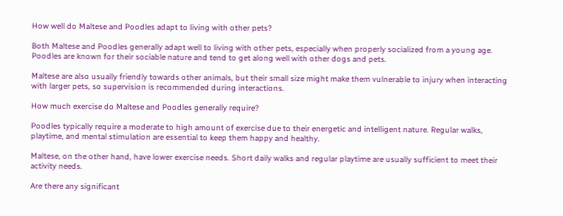How well do Maltese and Poodles adapt to living with other pets?

Both Maltese and Poodles generally adapt well to living with other pets, especially when properly socialized from a young age. Poodles are known for their sociable nature and tend to get along well with other dogs and pets.

Maltese are also usually friendly towards other animals, but their small size might make them vulnerable to injury when interacting with larger pets, so supervision is recommended during interactions.

How much exercise do Maltese and Poodles generally require?

Poodles typically require a moderate to high amount of exercise due to their energetic and intelligent nature. Regular walks, playtime, and mental stimulation are essential to keep them happy and healthy.

Maltese, on the other hand, have lower exercise needs. Short daily walks and regular playtime are usually sufficient to meet their activity needs.

Are there any significant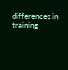differences in training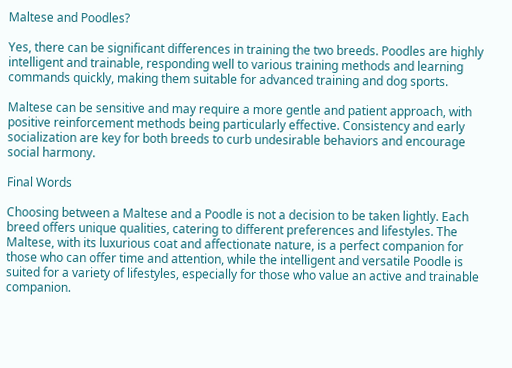Maltese and Poodles?

Yes, there can be significant differences in training the two breeds. Poodles are highly intelligent and trainable, responding well to various training methods and learning commands quickly, making them suitable for advanced training and dog sports.

Maltese can be sensitive and may require a more gentle and patient approach, with positive reinforcement methods being particularly effective. Consistency and early socialization are key for both breeds to curb undesirable behaviors and encourage social harmony.

Final Words

Choosing between a Maltese and a Poodle is not a decision to be taken lightly. Each breed offers unique qualities, catering to different preferences and lifestyles. The Maltese, with its luxurious coat and affectionate nature, is a perfect companion for those who can offer time and attention, while the intelligent and versatile Poodle is suited for a variety of lifestyles, especially for those who value an active and trainable companion.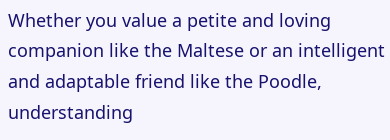Whether you value a petite and loving companion like the Maltese or an intelligent and adaptable friend like the Poodle, understanding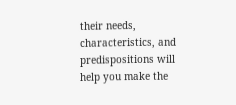their needs, characteristics, and predispositions will help you make the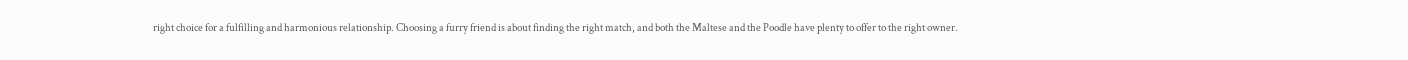right choice for a fulfilling and harmonious relationship. Choosing a furry friend is about finding the right match, and both the Maltese and the Poodle have plenty to offer to the right owner.